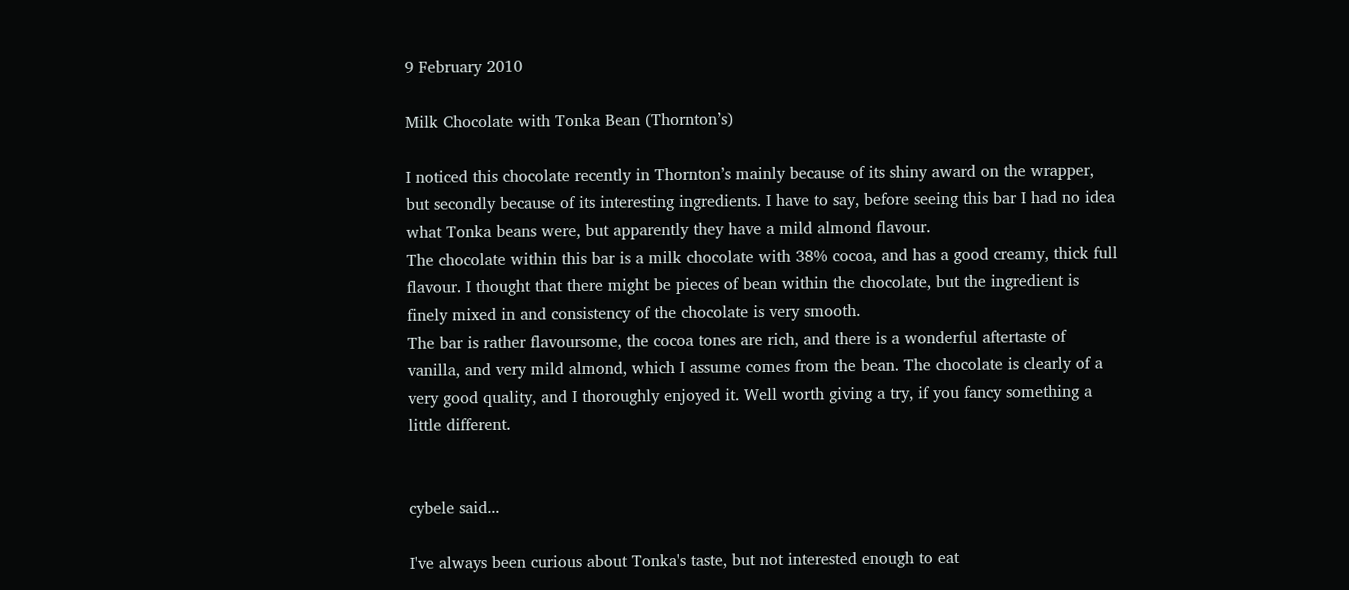9 February 2010

Milk Chocolate with Tonka Bean (Thornton’s)

I noticed this chocolate recently in Thornton’s mainly because of its shiny award on the wrapper, but secondly because of its interesting ingredients. I have to say, before seeing this bar I had no idea what Tonka beans were, but apparently they have a mild almond flavour.
The chocolate within this bar is a milk chocolate with 38% cocoa, and has a good creamy, thick full flavour. I thought that there might be pieces of bean within the chocolate, but the ingredient is finely mixed in and consistency of the chocolate is very smooth.
The bar is rather flavoursome, the cocoa tones are rich, and there is a wonderful aftertaste of vanilla, and very mild almond, which I assume comes from the bean. The chocolate is clearly of a very good quality, and I thoroughly enjoyed it. Well worth giving a try, if you fancy something a little different.


cybele said...

I've always been curious about Tonka's taste, but not interested enough to eat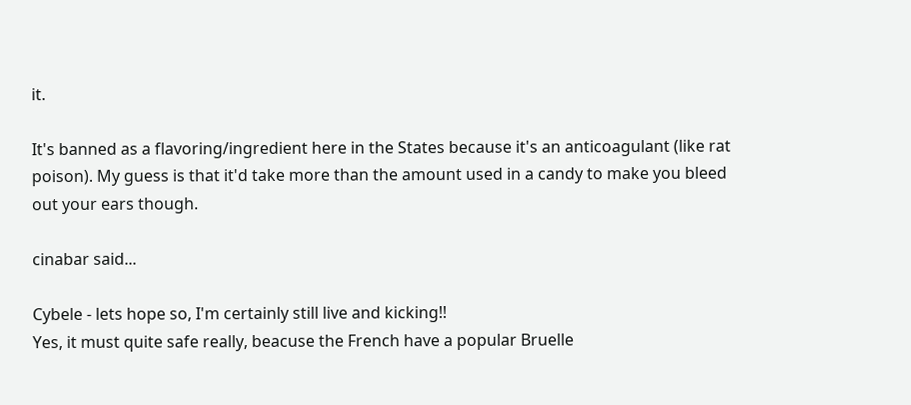it.

It's banned as a flavoring/ingredient here in the States because it's an anticoagulant (like rat poison). My guess is that it'd take more than the amount used in a candy to make you bleed out your ears though.

cinabar said...

Cybele - lets hope so, I'm certainly still live and kicking!!
Yes, it must quite safe really, beacuse the French have a popular Bruelle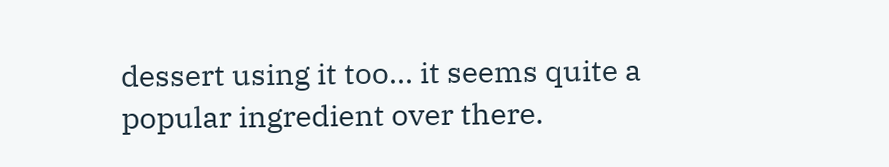dessert using it too... it seems quite a popular ingredient over there.